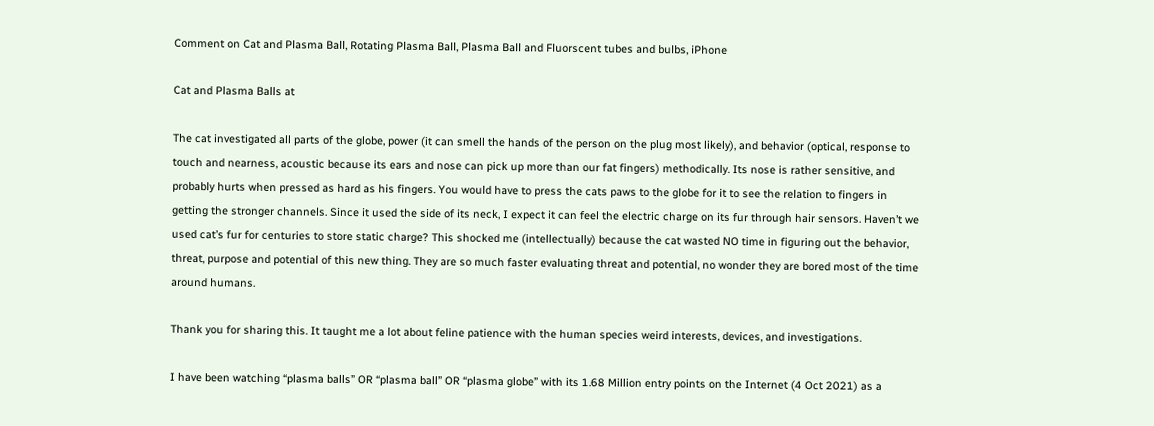Comment on Cat and Plasma Ball, Rotating Plasma Ball, Plasma Ball and Fluorscent tubes and bulbs, iPhone

Cat and Plasma Balls at

The cat investigated all parts of the globe, power (it can smell the hands of the person on the plug most likely), and behavior (optical, response to touch and nearness, acoustic because its ears and nose can pick up more than our fat fingers) methodically. Its nose is rather sensitive, and probably hurts when pressed as hard as his fingers. You would have to press the cats paws to the globe for it to see the relation to fingers in getting the stronger channels. Since it used the side of its neck, I expect it can feel the electric charge on its fur through hair sensors. Haven’t we used cat’s fur for centuries to store static charge? This shocked me (intellectually) because the cat wasted NO time in figuring out the behavior, threat, purpose and potential of this new thing. They are so much faster evaluating threat and potential, no wonder they are bored most of the time around humans.

Thank you for sharing this. It taught me a lot about feline patience with the human species weird interests, devices, and investigations.

I have been watching “plasma balls” OR “plasma ball” OR “plasma globe” with its 1.68 Million entry points on the Internet (4 Oct 2021) as a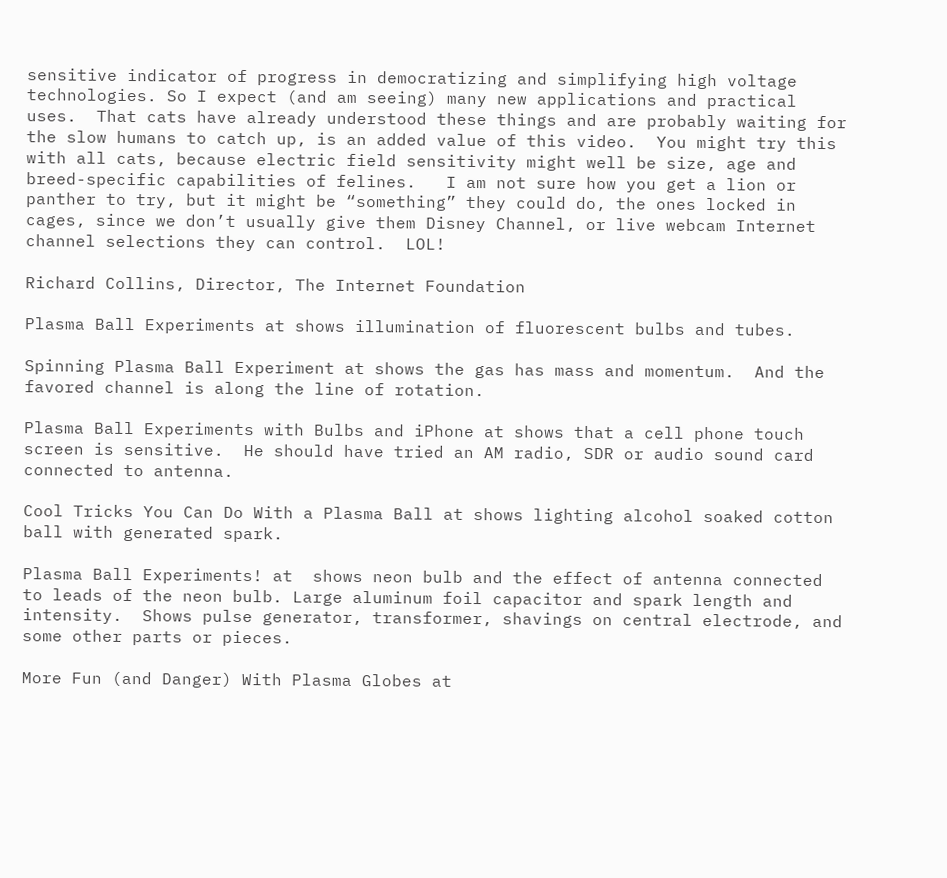sensitive indicator of progress in democratizing and simplifying high voltage technologies. So I expect (and am seeing) many new applications and practical uses.  That cats have already understood these things and are probably waiting for the slow humans to catch up, is an added value of this video.  You might try this with all cats, because electric field sensitivity might well be size, age and breed-specific capabilities of felines.   I am not sure how you get a lion or panther to try, but it might be “something” they could do, the ones locked in cages, since we don’t usually give them Disney Channel, or live webcam Internet channel selections they can control.  LOL!

Richard Collins, Director, The Internet Foundation

Plasma Ball Experiments at shows illumination of fluorescent bulbs and tubes.

Spinning Plasma Ball Experiment at shows the gas has mass and momentum.  And the favored channel is along the line of rotation.

Plasma Ball Experiments with Bulbs and iPhone at shows that a cell phone touch screen is sensitive.  He should have tried an AM radio, SDR or audio sound card connected to antenna.

Cool Tricks You Can Do With a Plasma Ball at shows lighting alcohol soaked cotton ball with generated spark.

Plasma Ball Experiments! at  shows neon bulb and the effect of antenna connected to leads of the neon bulb. Large aluminum foil capacitor and spark length and intensity.  Shows pulse generator, transformer, shavings on central electrode, and some other parts or pieces.

More Fun (and Danger) With Plasma Globes at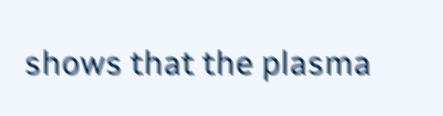shows that the plasma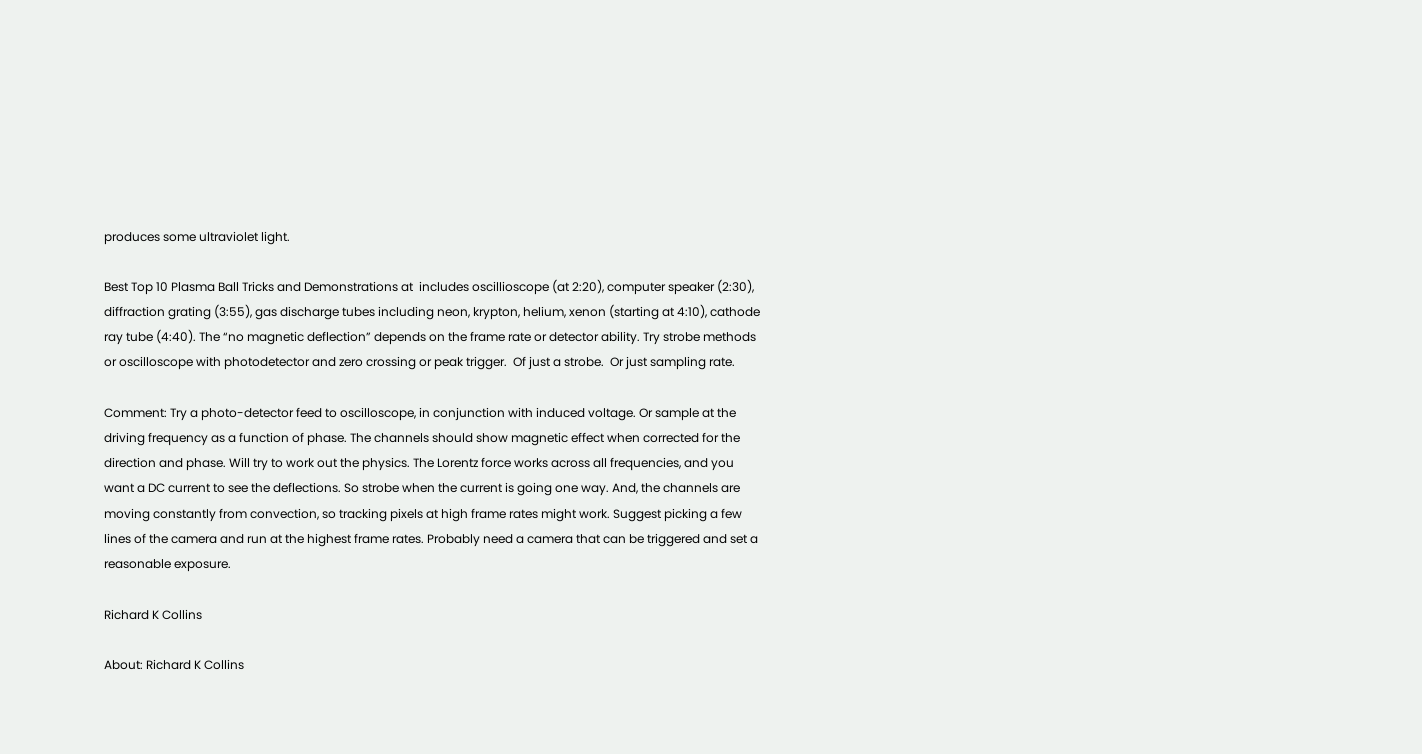produces some ultraviolet light.

Best Top 10 Plasma Ball Tricks and Demonstrations at  includes oscillioscope (at 2:20), computer speaker (2:30), diffraction grating (3:55), gas discharge tubes including neon, krypton, helium, xenon (starting at 4:10), cathode ray tube (4:40). The “no magnetic deflection” depends on the frame rate or detector ability. Try strobe methods or oscilloscope with photodetector and zero crossing or peak trigger.  Of just a strobe.  Or just sampling rate.

Comment: Try a photo-detector feed to oscilloscope, in conjunction with induced voltage. Or sample at the driving frequency as a function of phase. The channels should show magnetic effect when corrected for the direction and phase. Will try to work out the physics. The Lorentz force works across all frequencies, and you want a DC current to see the deflections. So strobe when the current is going one way. And, the channels are moving constantly from convection, so tracking pixels at high frame rates might work. Suggest picking a few lines of the camera and run at the highest frame rates. Probably need a camera that can be triggered and set a reasonable exposure.

Richard K Collins

About: Richard K Collins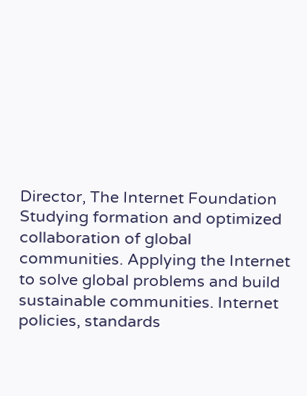Director, The Internet Foundation Studying formation and optimized collaboration of global communities. Applying the Internet to solve global problems and build sustainable communities. Internet policies, standards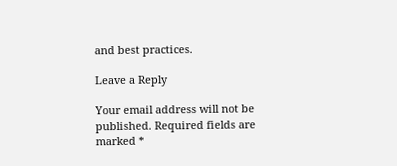and best practices.

Leave a Reply

Your email address will not be published. Required fields are marked *